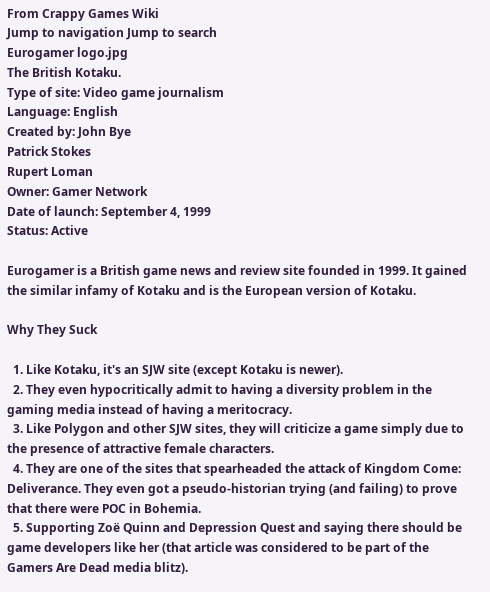From Crappy Games Wiki
Jump to navigation Jump to search
Eurogamer logo.jpg
The British Kotaku.
Type of site: Video game journalism
Language: English
Created by: John Bye
Patrick Stokes
Rupert Loman
Owner: Gamer Network
Date of launch: September 4, 1999
Status: Active

Eurogamer is a British game news and review site founded in 1999. It gained the similar infamy of Kotaku and is the European version of Kotaku.

Why They Suck

  1. Like Kotaku, it's an SJW site (except Kotaku is newer).
  2. They even hypocritically admit to having a diversity problem in the gaming media instead of having a meritocracy.
  3. Like Polygon and other SJW sites, they will criticize a game simply due to the presence of attractive female characters.
  4. They are one of the sites that spearheaded the attack of Kingdom Come: Deliverance. They even got a pseudo-historian trying (and failing) to prove that there were POC in Bohemia.
  5. Supporting Zoë Quinn and Depression Quest and saying there should be game developers like her (that article was considered to be part of the Gamers Are Dead media blitz).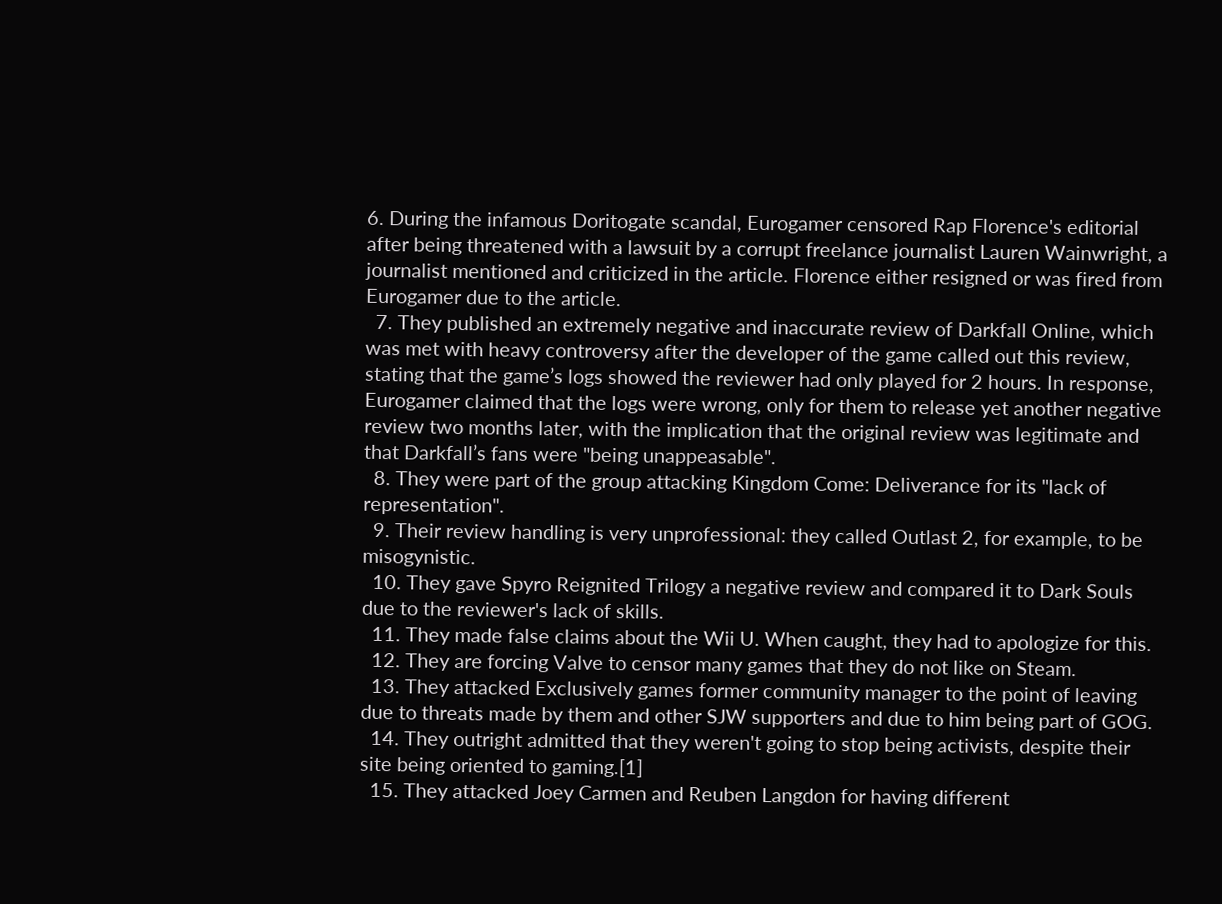6. During the infamous Doritogate scandal, Eurogamer censored Rap Florence's editorial after being threatened with a lawsuit by a corrupt freelance journalist Lauren Wainwright, a journalist mentioned and criticized in the article. Florence either resigned or was fired from Eurogamer due to the article.
  7. They published an extremely negative and inaccurate review of Darkfall Online, which was met with heavy controversy after the developer of the game called out this review, stating that the game’s logs showed the reviewer had only played for 2 hours. In response, Eurogamer claimed that the logs were wrong, only for them to release yet another negative review two months later, with the implication that the original review was legitimate and that Darkfall’s fans were "being unappeasable".
  8. They were part of the group attacking Kingdom Come: Deliverance for its "lack of representation".
  9. Their review handling is very unprofessional: they called Outlast 2, for example, to be misogynistic.
  10. They gave Spyro Reignited Trilogy a negative review and compared it to Dark Souls due to the reviewer's lack of skills.
  11. They made false claims about the Wii U. When caught, they had to apologize for this.
  12. They are forcing Valve to censor many games that they do not like on Steam.
  13. They attacked Exclusively games former community manager to the point of leaving due to threats made by them and other SJW supporters and due to him being part of GOG.
  14. They outright admitted that they weren't going to stop being activists, despite their site being oriented to gaming.[1]
  15. They attacked Joey Carmen and Reuben Langdon for having different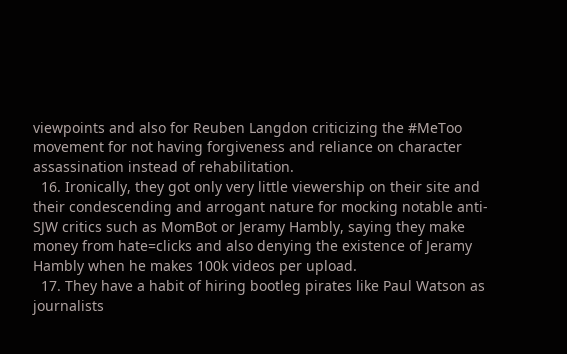viewpoints and also for Reuben Langdon criticizing the #MeToo movement for not having forgiveness and reliance on character assassination instead of rehabilitation.
  16. Ironically, they got only very little viewership on their site and their condescending and arrogant nature for mocking notable anti-SJW critics such as MomBot or Jeramy Hambly, saying they make money from hate=clicks and also denying the existence of Jeramy Hambly when he makes 100k videos per upload.
  17. They have a habit of hiring bootleg pirates like Paul Watson as journalists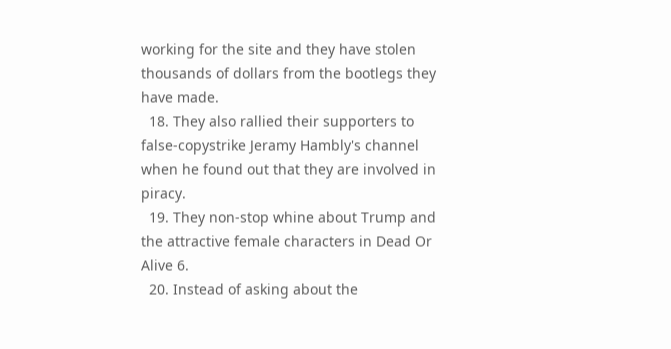working for the site and they have stolen thousands of dollars from the bootlegs they have made.
  18. They also rallied their supporters to false-copystrike Jeramy Hambly's channel when he found out that they are involved in piracy.
  19. They non-stop whine about Trump and the attractive female characters in Dead Or Alive 6.
  20. Instead of asking about the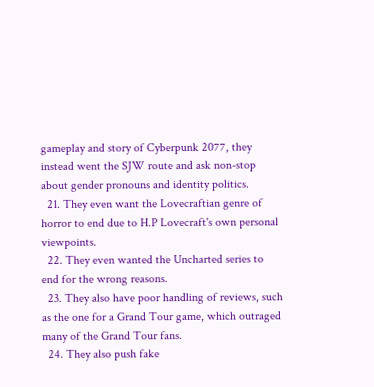gameplay and story of Cyberpunk 2077, they instead went the SJW route and ask non-stop about gender pronouns and identity politics.
  21. They even want the Lovecraftian genre of horror to end due to H.P Lovecraft's own personal viewpoints.
  22. They even wanted the Uncharted series to end for the wrong reasons.
  23. They also have poor handling of reviews, such as the one for a Grand Tour game, which outraged many of the Grand Tour fans.
  24. They also push fake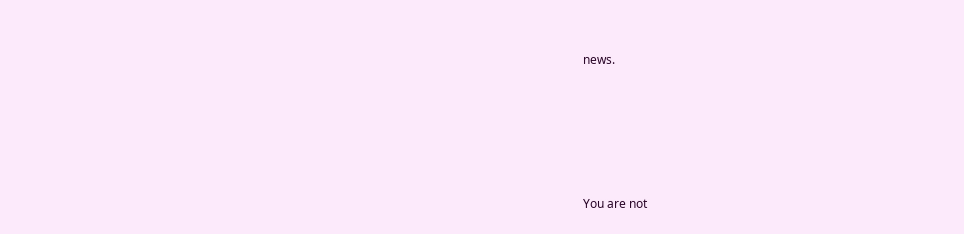news.





You are not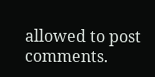allowed to post comments.